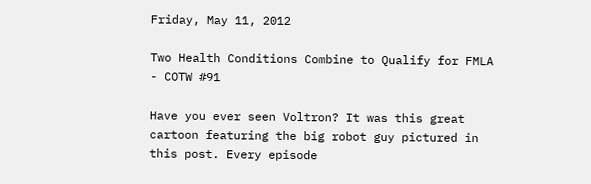Friday, May 11, 2012

Two Health Conditions Combine to Qualify for FMLA - COTW #91

Have you ever seen Voltron? It was this great cartoon featuring the big robot guy pictured in this post. Every episode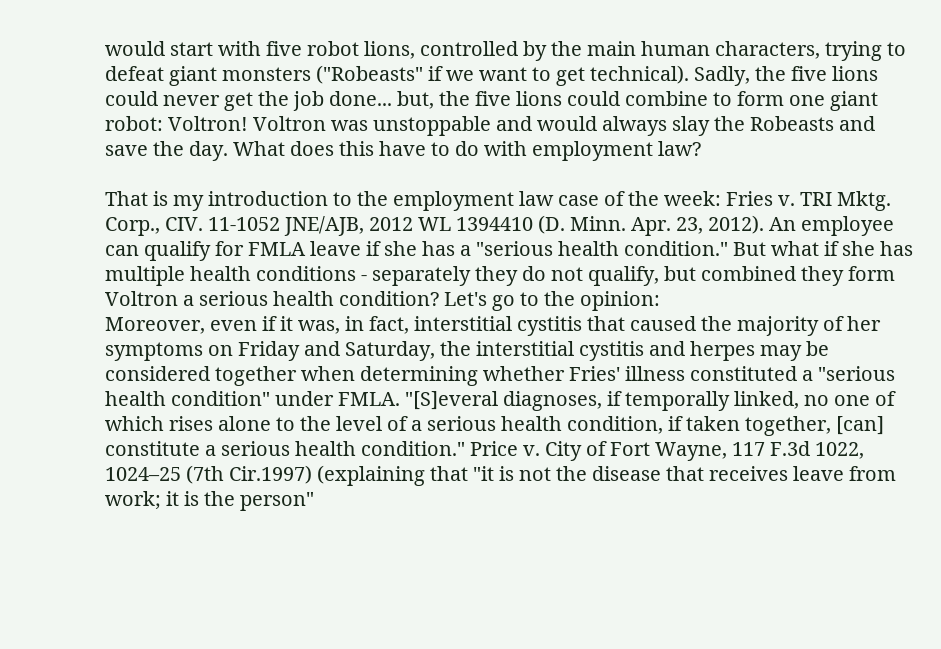would start with five robot lions, controlled by the main human characters, trying to defeat giant monsters ("Robeasts" if we want to get technical). Sadly, the five lions could never get the job done... but, the five lions could combine to form one giant robot: Voltron! Voltron was unstoppable and would always slay the Robeasts and save the day. What does this have to do with employment law?

That is my introduction to the employment law case of the week: Fries v. TRI Mktg. Corp., CIV. 11-1052 JNE/AJB, 2012 WL 1394410 (D. Minn. Apr. 23, 2012). An employee can qualify for FMLA leave if she has a "serious health condition." But what if she has multiple health conditions - separately they do not qualify, but combined they form Voltron a serious health condition? Let's go to the opinion:
Moreover, even if it was, in fact, interstitial cystitis that caused the majority of her symptoms on Friday and Saturday, the interstitial cystitis and herpes may be considered together when determining whether Fries' illness constituted a "serious health condition" under FMLA. "[S]everal diagnoses, if temporally linked, no one of which rises alone to the level of a serious health condition, if taken together, [can] constitute a serious health condition." Price v. City of Fort Wayne, 117 F.3d 1022, 1024–25 (7th Cir.1997) (explaining that "it is not the disease that receives leave from work; it is the person"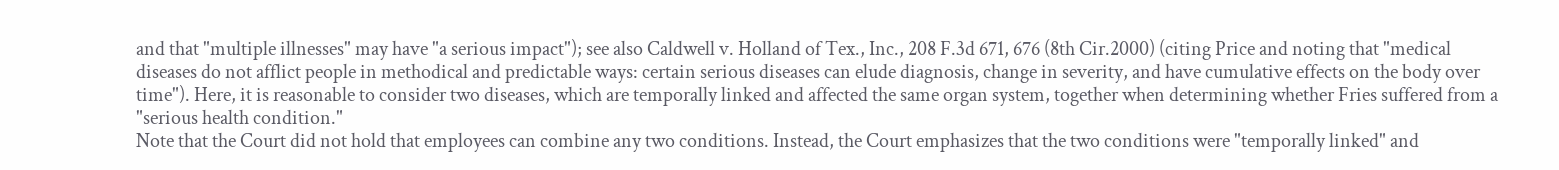and that "multiple illnesses" may have "a serious impact"); see also Caldwell v. Holland of Tex., Inc., 208 F.3d 671, 676 (8th Cir.2000) (citing Price and noting that "medical diseases do not afflict people in methodical and predictable ways: certain serious diseases can elude diagnosis, change in severity, and have cumulative effects on the body over time"). Here, it is reasonable to consider two diseases, which are temporally linked and affected the same organ system, together when determining whether Fries suffered from a "serious health condition."
Note that the Court did not hold that employees can combine any two conditions. Instead, the Court emphasizes that the two conditions were "temporally linked" and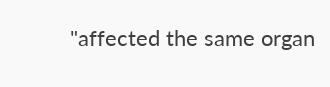"affected the same organ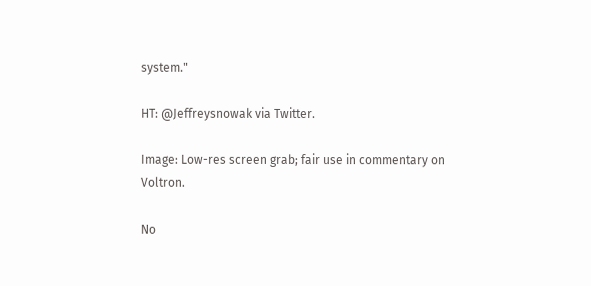system."

HT: @Jeffreysnowak via Twitter.

Image: Low-res screen grab; fair use in commentary on Voltron.

No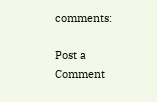comments:

Post a Comment